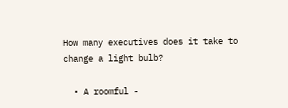How many executives does it take to change a light bulb?

  • A roomful -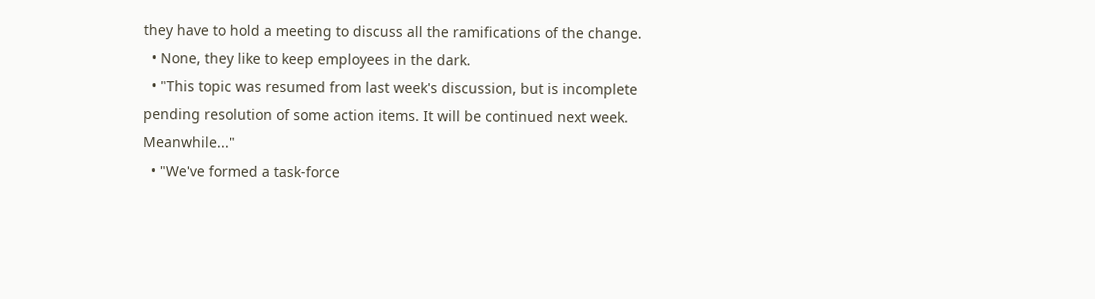they have to hold a meeting to discuss all the ramifications of the change.
  • None, they like to keep employees in the dark.
  • "This topic was resumed from last week's discussion, but is incomplete pending resolution of some action items. It will be continued next week. Meanwhile..."
  • "We've formed a task-force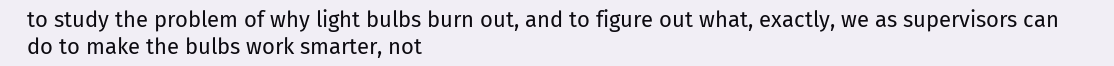to study the problem of why light bulbs burn out, and to figure out what, exactly, we as supervisors can do to make the bulbs work smarter, not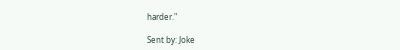harder."

Sent by: Joke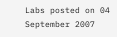Labs posted on 04 September 2007